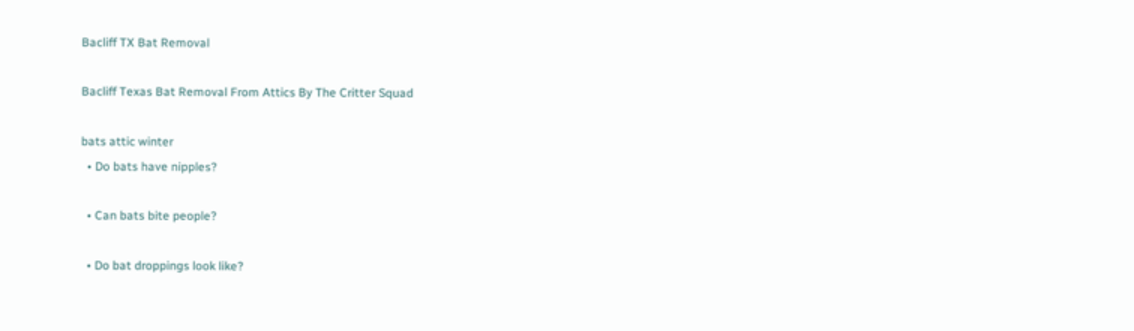Bacliff TX Bat Removal

Bacliff Texas Bat Removal From Attics By The Critter Squad

bats attic winter
  • Do bats have nipples?

  • Can bats bite people?

  • Do bat droppings look like?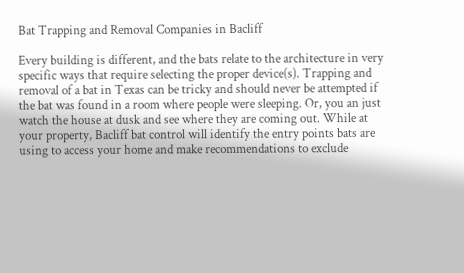Bat Trapping and Removal Companies in Bacliff

Every building is different, and the bats relate to the architecture in very specific ways that require selecting the proper device(s). Trapping and removal of a bat in Texas can be tricky and should never be attempted if the bat was found in a room where people were sleeping. Or, you an just watch the house at dusk and see where they are coming out. While at your property, Bacliff bat control will identify the entry points bats are using to access your home and make recommendations to exclude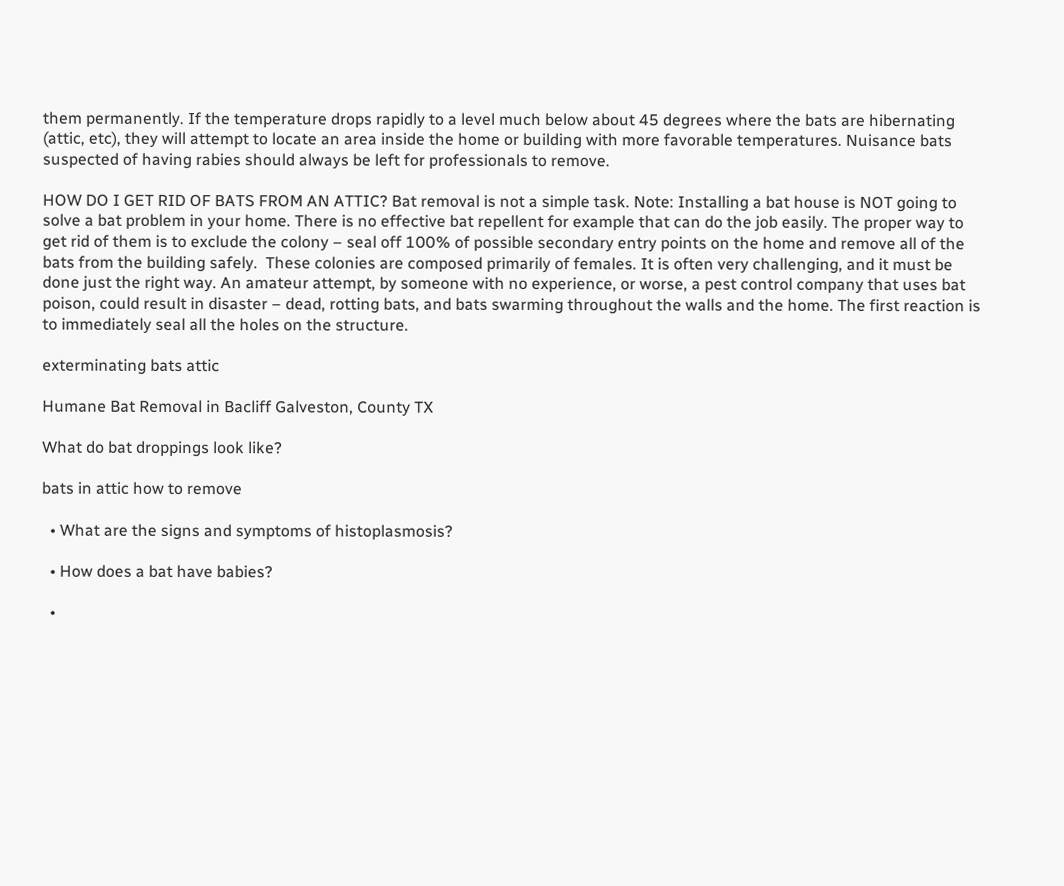them permanently. If the temperature drops rapidly to a level much below about 45 degrees where the bats are hibernating (attic, etc), they will attempt to locate an area inside the home or building with more favorable temperatures. Nuisance bats suspected of having rabies should always be left for professionals to remove.

HOW DO I GET RID OF BATS FROM AN ATTIC? Bat removal is not a simple task. Note: Installing a bat house is NOT going to solve a bat problem in your home. There is no effective bat repellent for example that can do the job easily. The proper way to get rid of them is to exclude the colony – seal off 100% of possible secondary entry points on the home and remove all of the bats from the building safely.  These colonies are composed primarily of females. It is often very challenging, and it must be done just the right way. An amateur attempt, by someone with no experience, or worse, a pest control company that uses bat poison, could result in disaster – dead, rotting bats, and bats swarming throughout the walls and the home. The first reaction is to immediately seal all the holes on the structure.

exterminating bats attic

Humane Bat Removal in Bacliff Galveston, County TX

What do bat droppings look like?

bats in attic how to remove

  • What are the signs and symptoms of histoplasmosis?

  • How does a bat have babies?

  •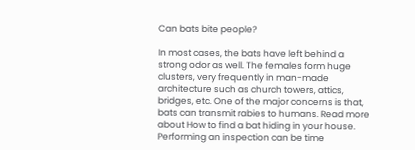Can bats bite people?

In most cases, the bats have left behind a strong odor as well. The females form huge clusters, very frequently in man-made architecture such as church towers, attics, bridges, etc. One of the major concerns is that, bats can transmit rabies to humans. Read more about How to find a bat hiding in your house. Performing an inspection can be time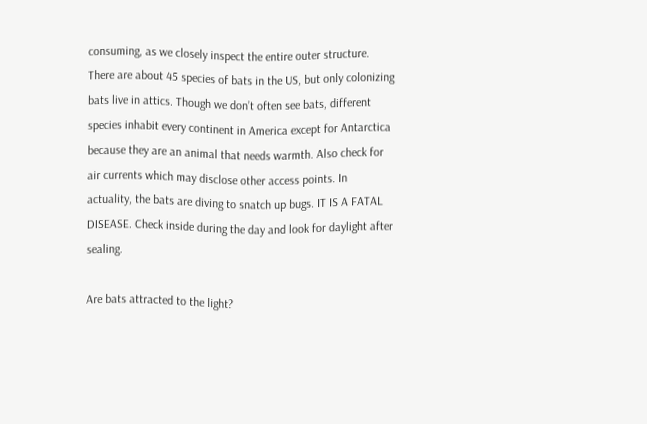consuming, as we closely inspect the entire outer structure. There are about 45 species of bats in the US, but only colonizing bats live in attics. Though we don’t often see bats, different species inhabit every continent in America except for Antarctica because they are an animal that needs warmth. Also check for air currents which may disclose other access points. In actuality, the bats are diving to snatch up bugs. IT IS A FATAL DISEASE. Check inside during the day and look for daylight after sealing.

Are bats attracted to the light?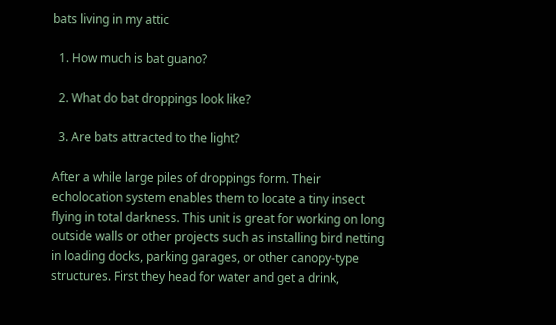bats living in my attic

  1. How much is bat guano?

  2. What do bat droppings look like?

  3. Are bats attracted to the light?

After a while large piles of droppings form. Their echolocation system enables them to locate a tiny insect flying in total darkness. This unit is great for working on long outside walls or other projects such as installing bird netting in loading docks, parking garages, or other canopy-type structures. First they head for water and get a drink,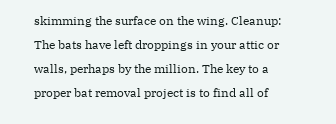skimming the surface on the wing. Cleanup: The bats have left droppings in your attic or walls, perhaps by the million. The key to a proper bat removal project is to find all of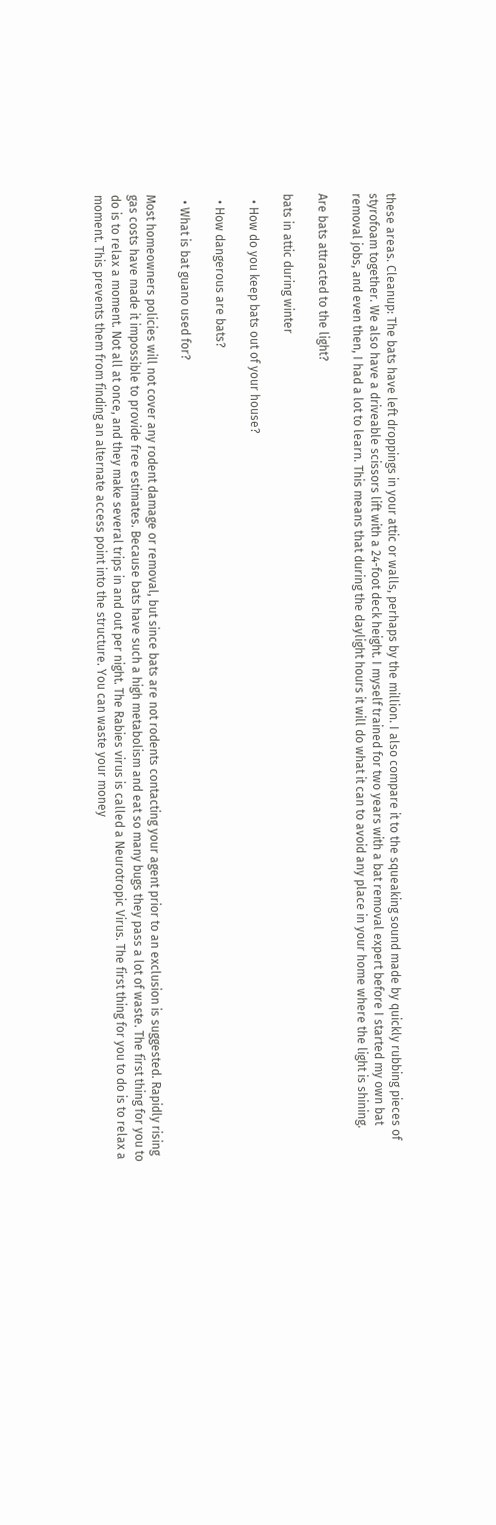these areas. Cleanup: The bats have left droppings in your attic or walls, perhaps by the million. I also compare it to the squeaking sound made by quickly rubbing pieces of styrofoam together. We also have a driveable scissors lift with a 24-foot deck height. I myself trained for two years with a bat removal expert before I started my own bat removal jobs, and even then, I had a lot to learn. This means that during the daylight hours it will do what it can to avoid any place in your home where the light is shining.

Are bats attracted to the light?

bats in attic during winter

  • How do you keep bats out of your house?

  • How dangerous are bats?

  • What is bat guano used for?

Most homeowners policies will not cover any rodent damage or removal, but since bats are not rodents contacting your agent prior to an exclusion is suggested. Rapidly rising gas costs have made it impossible to provide free estimates. Because bats have such a high metabolism and eat so many bugs they pass a lot of waste. The first thing for you to do is to relax a moment. Not all at once, and they make several trips in and out per night. The Rabies virus is called a Neurotropic Virus. The first thing for you to do is to relax a moment. This prevents them from finding an alternate access point into the structure. You can waste your money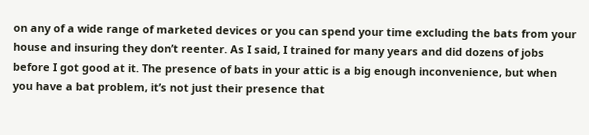on any of a wide range of marketed devices or you can spend your time excluding the bats from your house and insuring they don’t reenter. As I said, I trained for many years and did dozens of jobs before I got good at it. The presence of bats in your attic is a big enough inconvenience, but when you have a bat problem, it’s not just their presence that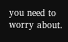you need to worry about.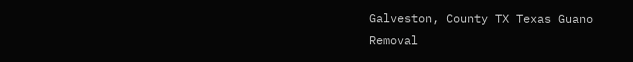Galveston, County TX Texas Guano Removal